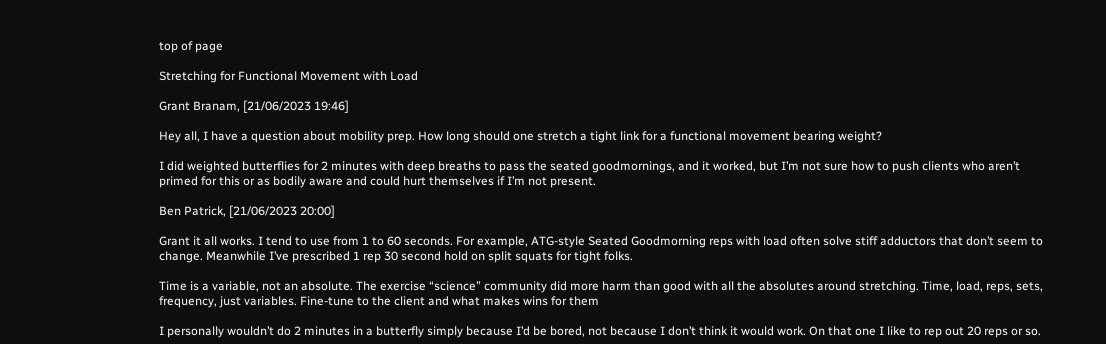top of page

Stretching for Functional Movement with Load

Grant Branam, [21/06/2023 19:46]

Hey all, I have a question about mobility prep. How long should one stretch a tight link for a functional movement bearing weight?

I did weighted butterflies for 2 minutes with deep breaths to pass the seated goodmornings, and it worked, but I’m not sure how to push clients who aren’t primed for this or as bodily aware and could hurt themselves if I’m not present.

Ben Patrick, [21/06/2023 20:00]

Grant it all works. I tend to use from 1 to 60 seconds. For example, ATG-style Seated Goodmorning reps with load often solve stiff adductors that don’t seem to change. Meanwhile I’ve prescribed 1 rep 30 second hold on split squats for tight folks.

Time is a variable, not an absolute. The exercise “science” community did more harm than good with all the absolutes around stretching. Time, load, reps, sets, frequency, just variables. Fine-tune to the client and what makes wins for them

I personally wouldn’t do 2 minutes in a butterfly simply because I’d be bored, not because I don’t think it would work. On that one I like to rep out 20 reps or so.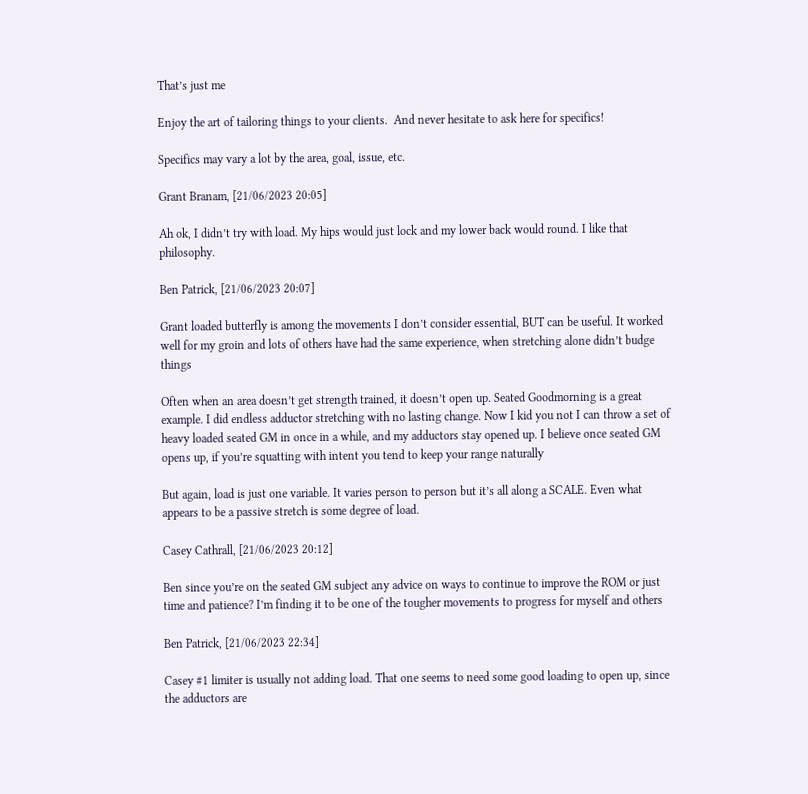That’s just me

Enjoy the art of tailoring things to your clients.  And never hesitate to ask here for specifics!

Specifics may vary a lot by the area, goal, issue, etc.

Grant Branam, [21/06/2023 20:05]

Ah ok, I didn’t try with load. My hips would just lock and my lower back would round. I like that philosophy.

Ben Patrick, [21/06/2023 20:07]

Grant loaded butterfly is among the movements I don’t consider essential, BUT can be useful. It worked well for my groin and lots of others have had the same experience, when stretching alone didn’t budge things

Often when an area doesn’t get strength trained, it doesn’t open up. Seated Goodmorning is a great example. I did endless adductor stretching with no lasting change. Now I kid you not I can throw a set of heavy loaded seated GM in once in a while, and my adductors stay opened up. I believe once seated GM opens up, if you’re squatting with intent you tend to keep your range naturally

But again, load is just one variable. It varies person to person but it’s all along a SCALE. Even what appears to be a passive stretch is some degree of load.

Casey Cathrall, [21/06/2023 20:12]

Ben since you’re on the seated GM subject any advice on ways to continue to improve the ROM or just time and patience? I’m finding it to be one of the tougher movements to progress for myself and others

Ben Patrick, [21/06/2023 22:34]

Casey #1 limiter is usually not adding load. That one seems to need some good loading to open up, since the adductors are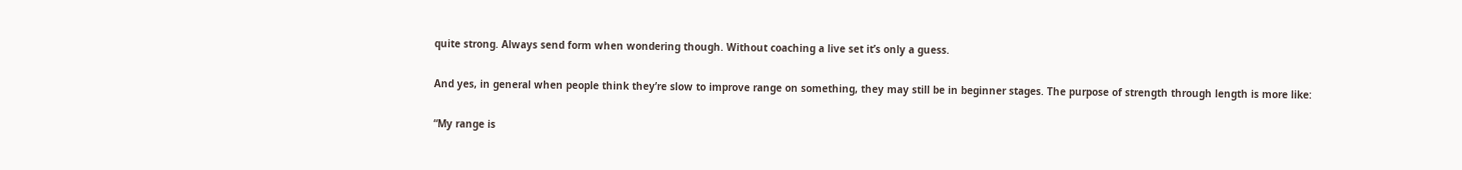quite strong. Always send form when wondering though. Without coaching a live set it’s only a guess.

And yes, in general when people think they’re slow to improve range on something, they may still be in beginner stages. The purpose of strength through length is more like:

“My range is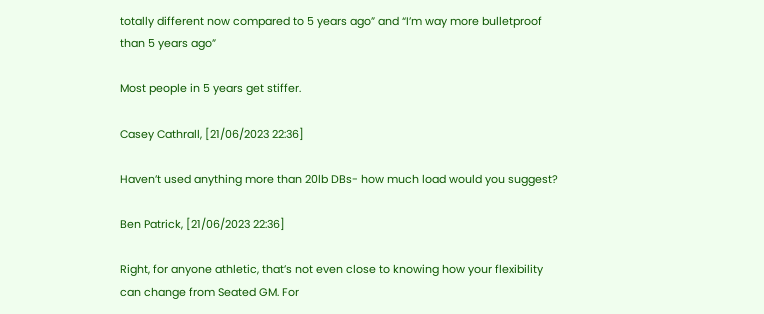totally different now compared to 5 years ago” and “I’m way more bulletproof than 5 years ago”

Most people in 5 years get stiffer.

Casey Cathrall, [21/06/2023 22:36]

Haven’t used anything more than 20lb DBs- how much load would you suggest?

Ben Patrick, [21/06/2023 22:36]

Right, for anyone athletic, that’s not even close to knowing how your flexibility can change from Seated GM. For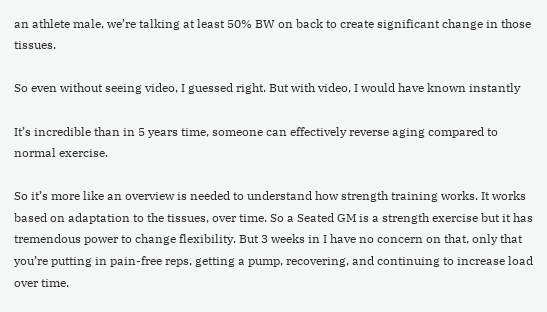an athlete male, we’re talking at least 50% BW on back to create significant change in those tissues.

So even without seeing video, I guessed right. But with video, I would have known instantly

It’s incredible than in 5 years time, someone can effectively reverse aging compared to normal exercise.

So it’s more like an overview is needed to understand how strength training works. It works based on adaptation to the tissues, over time. So a Seated GM is a strength exercise but it has tremendous power to change flexibility. But 3 weeks in I have no concern on that, only that you’re putting in pain-free reps, getting a pump, recovering, and continuing to increase load over time.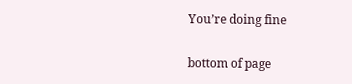You’re doing fine

bottom of page